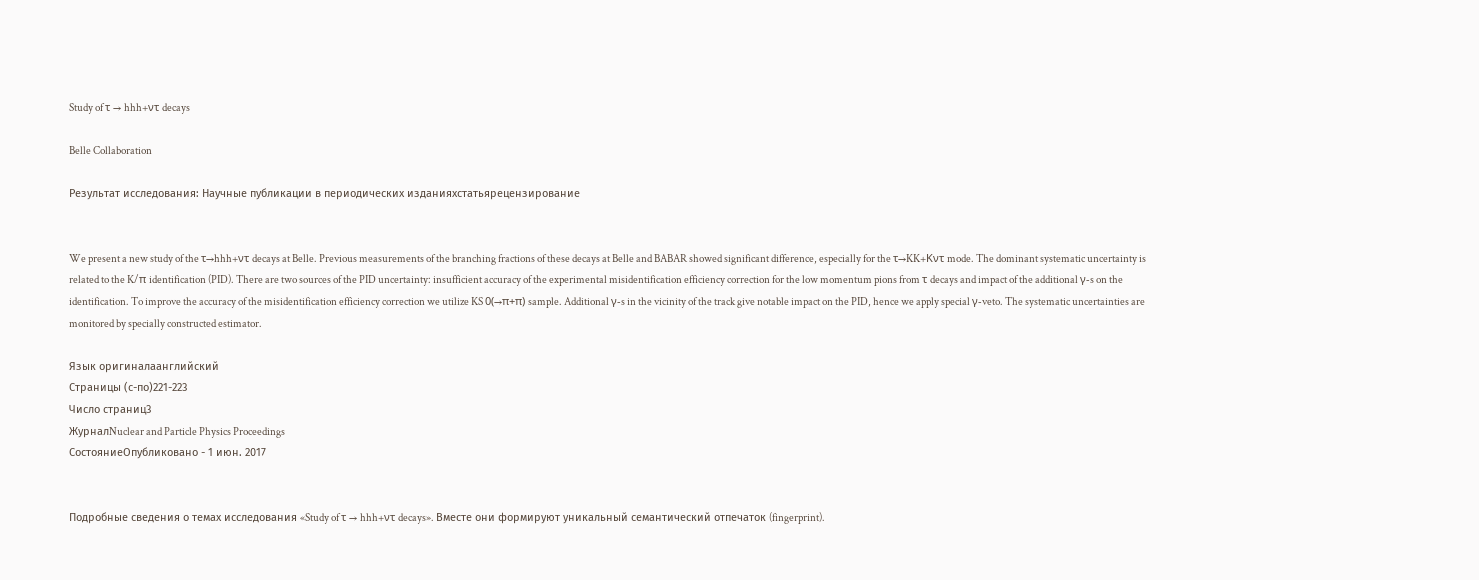Study of τ → hhh+ντ decays

Belle Collaboration

Результат исследования: Научные публикации в периодических изданияхстатьярецензирование


We present a new study of the τ→hhh+ντ decays at Belle. Previous measurements of the branching fractions of these decays at Belle and BABAR showed significant difference, especially for the τ→KK+Kντ mode. The dominant systematic uncertainty is related to the K/π identification (PID). There are two sources of the PID uncertainty: insufficient accuracy of the experimental misidentification efficiency correction for the low momentum pions from τ decays and impact of the additional γ-s on the identification. To improve the accuracy of the misidentification efficiency correction we utilize KS 0(→π+π) sample. Additional γ-s in the vicinity of the track give notable impact on the PID, hence we apply special γ-veto. The systematic uncertainties are monitored by specially constructed estimator.

Язык оригиналаанглийский
Страницы (с-по)221-223
Число страниц3
ЖурналNuclear and Particle Physics Proceedings
СостояниеОпубликовано - 1 июн. 2017


Подробные сведения о темах исследования «Study of τ → hhh+ντ decays». Вместе они формируют уникальный семантический отпечаток (fingerprint).